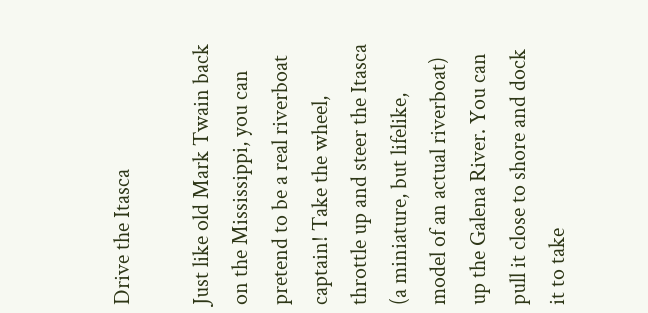Drive the Itasca

Just like old Mark Twain back on the Mississippi, you can pretend to be a real riverboat captain! Take the wheel, throttle up and steer the Itasca (a miniature, but lifelike, model of an actual riverboat) up the Galena River. You can pull it close to shore and dock it to take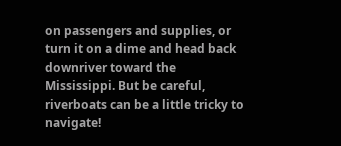on passengers and supplies, or turn it on a dime and head back downriver toward the Mississippi. But be careful, riverboats can be a little tricky to navigate!